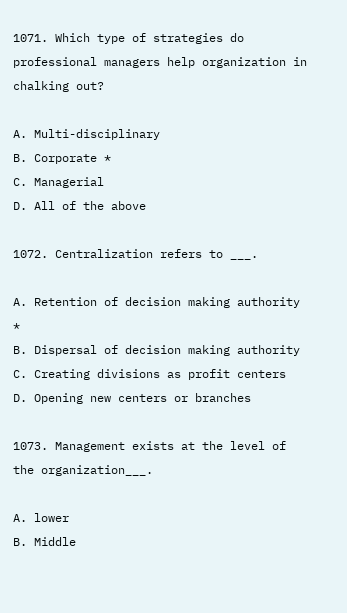1071. Which type of strategies do professional managers help organization in chalking out?

A. Multi-disciplinary
B. Corporate *
C. Managerial
D. All of the above

1072. Centralization refers to ___.

A. Retention of decision making authority *
B. Dispersal of decision making authority
C. Creating divisions as profit centers
D. Opening new centers or branches

1073. Management exists at the level of the organization___.

A. lower
B. Middle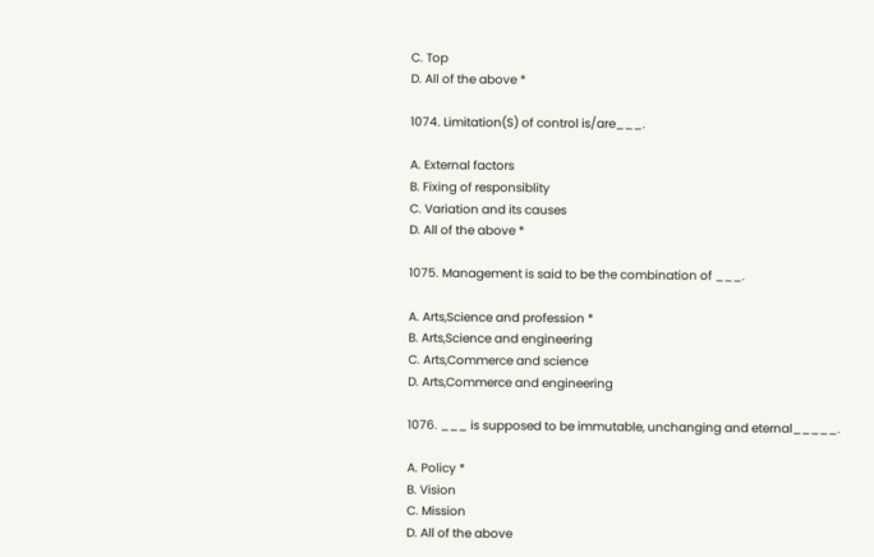C. Top
D. All of the above *

1074. Limitation(S) of control is/are___.

A. External factors
B. Fixing of responsiblity
C. Variation and its causes
D. All of the above *

1075. Management is said to be the combination of ___.

A. Arts,Science and profession *
B. Arts,Science and engineering
C. Arts,Commerce and science
D. Arts,Commerce and engineering

1076. ___ is supposed to be immutable, unchanging and eternal_____.

A. Policy *
B. Vision
C. Mission
D. All of the above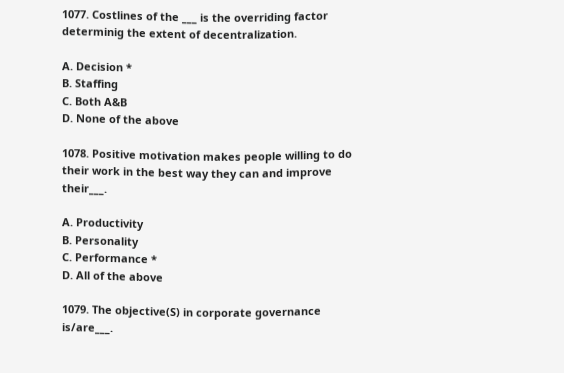1077. Costlines of the ___ is the overriding factor determinig the extent of decentralization.

A. Decision *
B. Staffing
C. Both A&B
D. None of the above

1078. Positive motivation makes people willing to do their work in the best way they can and improve their___.

A. Productivity
B. Personality
C. Performance *
D. All of the above

1079. The objective(S) in corporate governance is/are___.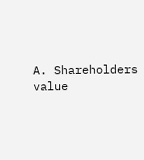A. Shareholders value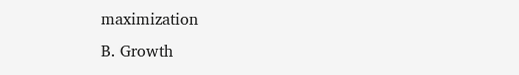maximization
B. Growth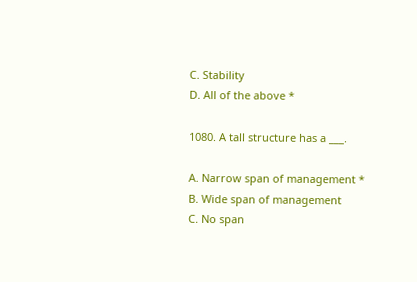C. Stability
D. All of the above *

1080. A tall structure has a ___.

A. Narrow span of management *
B. Wide span of management
C. No span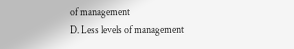of management
D. Less levels of management